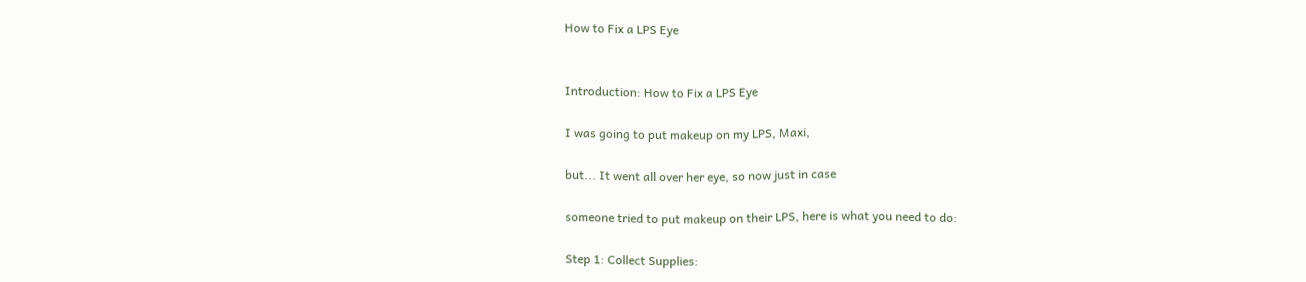How to Fix a LPS Eye


Introduction: How to Fix a LPS Eye

I was going to put makeup on my LPS, Maxi,

but... It went all over her eye, so now just in case

someone tried to put makeup on their LPS, here is what you need to do:

Step 1: Collect Supplies: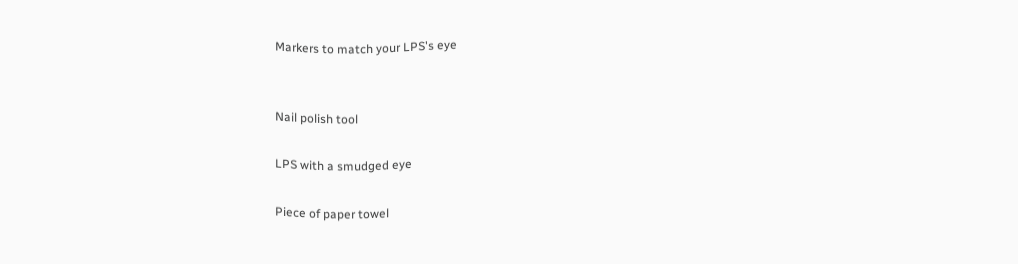Markers to match your LPS's eye


Nail polish tool

LPS with a smudged eye

Piece of paper towel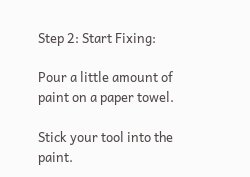Step 2: Start Fixing:

Pour a little amount of paint on a paper towel.

Stick your tool into the paint.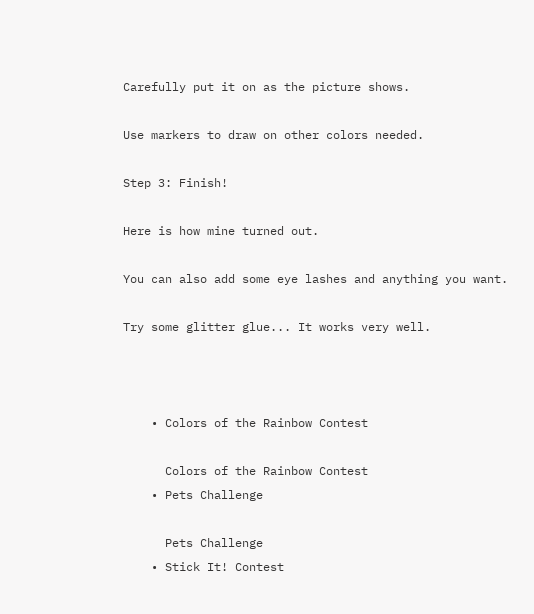Carefully put it on as the picture shows.

Use markers to draw on other colors needed.

Step 3: Finish!

Here is how mine turned out.

You can also add some eye lashes and anything you want.

Try some glitter glue... It works very well.



    • Colors of the Rainbow Contest

      Colors of the Rainbow Contest
    • Pets Challenge

      Pets Challenge
    • Stick It! Contest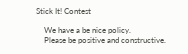Stick It! Contest

    We have a be nice policy.
    Please be positive and constructive.